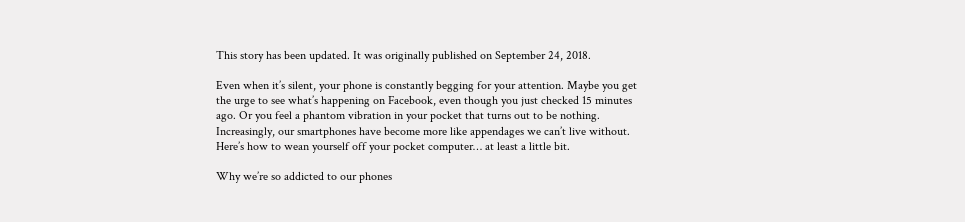This story has been updated. It was originally published on September 24, 2018.

Even when it’s silent, your phone is constantly begging for your attention. Maybe you get the urge to see what’s happening on Facebook, even though you just checked 15 minutes ago. Or you feel a phantom vibration in your pocket that turns out to be nothing. Increasingly, our smartphones have become more like appendages we can’t live without. Here’s how to wean yourself off your pocket computer… at least a little bit.

Why we’re so addicted to our phones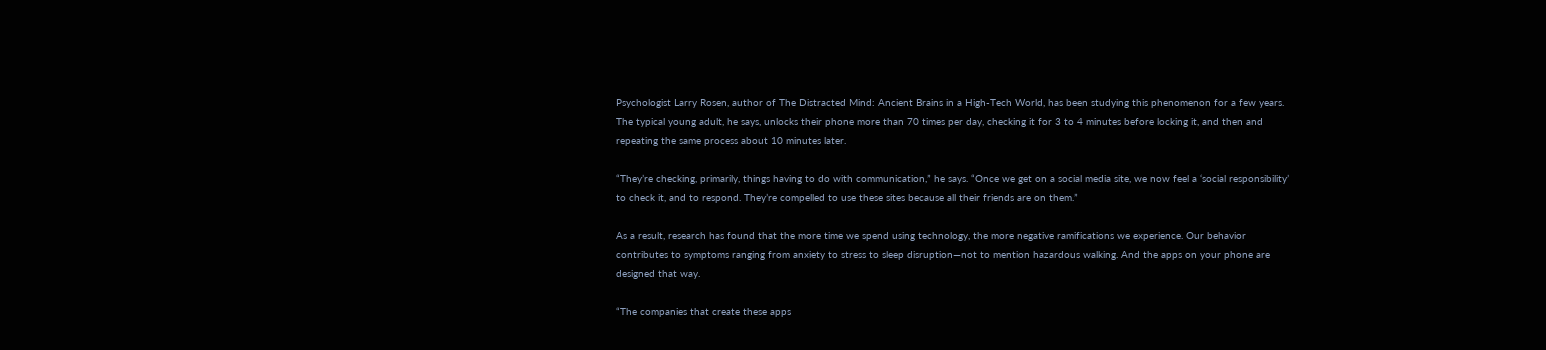Psychologist Larry Rosen, author of The Distracted Mind: Ancient Brains in a High-Tech World, has been studying this phenomenon for a few years. The typical young adult, he says, unlocks their phone more than 70 times per day, checking it for 3 to 4 minutes before locking it, and then and repeating the same process about 10 minutes later.

“They’re checking, primarily, things having to do with communication,” he says. “Once we get on a social media site, we now feel a ‘social responsibility’ to check it, and to respond. They’re compelled to use these sites because all their friends are on them.”

As a result, research has found that the more time we spend using technology, the more negative ramifications we experience. Our behavior contributes to symptoms ranging from anxiety to stress to sleep disruption—not to mention hazardous walking. And the apps on your phone are designed that way.

“The companies that create these apps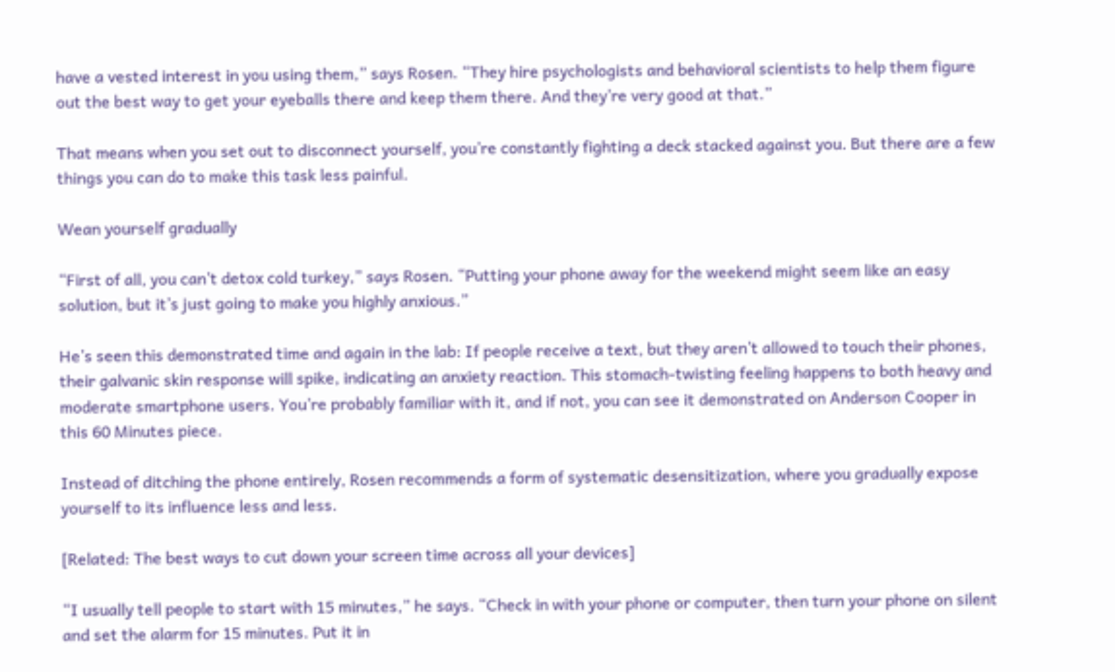have a vested interest in you using them,” says Rosen. “They hire psychologists and behavioral scientists to help them figure out the best way to get your eyeballs there and keep them there. And they’re very good at that.”

That means when you set out to disconnect yourself, you’re constantly fighting a deck stacked against you. But there are a few things you can do to make this task less painful.

Wean yourself gradually

“First of all, you can’t detox cold turkey,” says Rosen. “Putting your phone away for the weekend might seem like an easy solution, but it’s just going to make you highly anxious.”

He’s seen this demonstrated time and again in the lab: If people receive a text, but they aren’t allowed to touch their phones, their galvanic skin response will spike, indicating an anxiety reaction. This stomach-twisting feeling happens to both heavy and moderate smartphone users. You’re probably familiar with it, and if not, you can see it demonstrated on Anderson Cooper in this 60 Minutes piece.

Instead of ditching the phone entirely, Rosen recommends a form of systematic desensitization, where you gradually expose yourself to its influence less and less.

[Related: The best ways to cut down your screen time across all your devices]

“I usually tell people to start with 15 minutes,” he says. “Check in with your phone or computer, then turn your phone on silent and set the alarm for 15 minutes. Put it in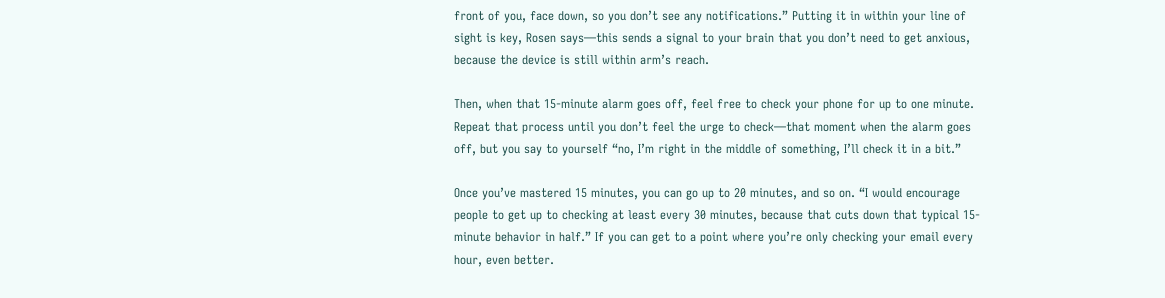front of you, face down, so you don’t see any notifications.” Putting it in within your line of sight is key, Rosen says—this sends a signal to your brain that you don’t need to get anxious, because the device is still within arm’s reach.

Then, when that 15-minute alarm goes off, feel free to check your phone for up to one minute. Repeat that process until you don’t feel the urge to check—that moment when the alarm goes off, but you say to yourself “no, I’m right in the middle of something, I’ll check it in a bit.”

Once you’ve mastered 15 minutes, you can go up to 20 minutes, and so on. “I would encourage people to get up to checking at least every 30 minutes, because that cuts down that typical 15-minute behavior in half.” If you can get to a point where you’re only checking your email every hour, even better.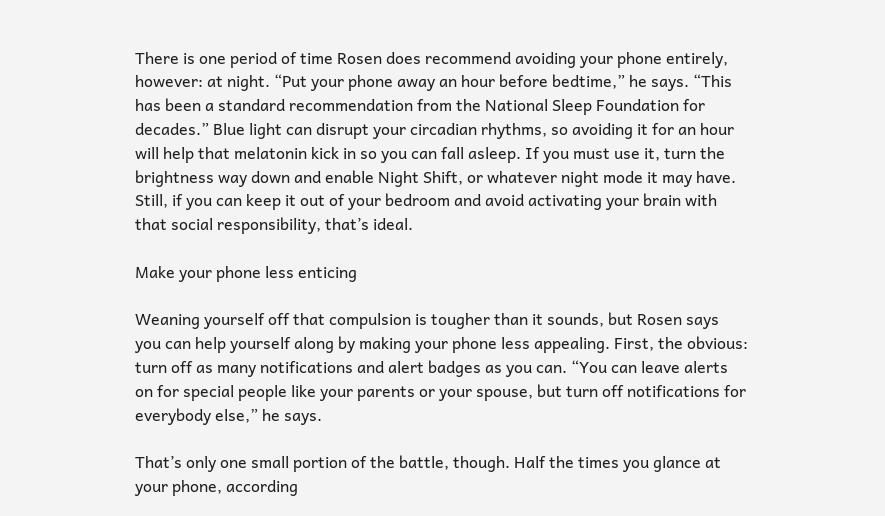There is one period of time Rosen does recommend avoiding your phone entirely, however: at night. “Put your phone away an hour before bedtime,” he says. “This has been a standard recommendation from the National Sleep Foundation for decades.” Blue light can disrupt your circadian rhythms, so avoiding it for an hour will help that melatonin kick in so you can fall asleep. If you must use it, turn the brightness way down and enable Night Shift, or whatever night mode it may have. Still, if you can keep it out of your bedroom and avoid activating your brain with that social responsibility, that’s ideal.

Make your phone less enticing

Weaning yourself off that compulsion is tougher than it sounds, but Rosen says you can help yourself along by making your phone less appealing. First, the obvious: turn off as many notifications and alert badges as you can. “You can leave alerts on for special people like your parents or your spouse, but turn off notifications for everybody else,” he says.

That’s only one small portion of the battle, though. Half the times you glance at your phone, according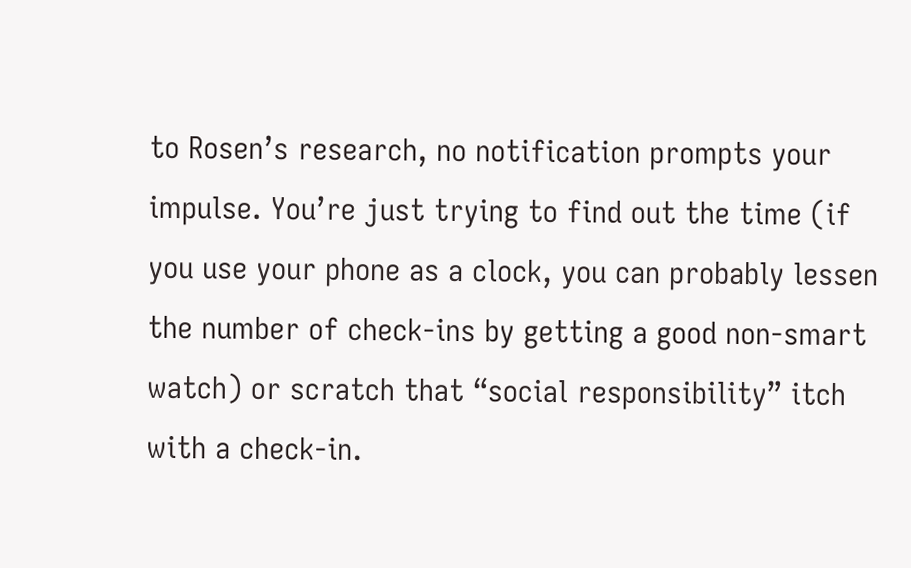to Rosen’s research, no notification prompts your impulse. You’re just trying to find out the time (if you use your phone as a clock, you can probably lessen the number of check-ins by getting a good non-smart watch) or scratch that “social responsibility” itch with a check-in.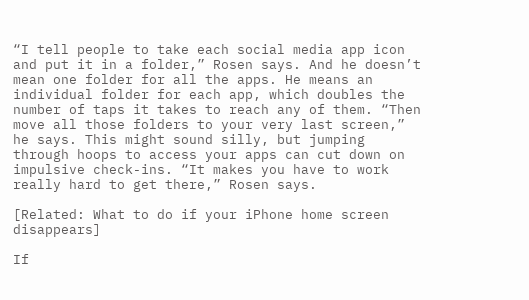“I tell people to take each social media app icon and put it in a folder,” Rosen says. And he doesn’t mean one folder for all the apps. He means an individual folder for each app, which doubles the number of taps it takes to reach any of them. “Then move all those folders to your very last screen,” he says. This might sound silly, but jumping through hoops to access your apps can cut down on impulsive check-ins. “It makes you have to work really hard to get there,” Rosen says.

[Related: What to do if your iPhone home screen disappears]

If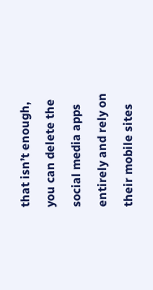that isn’t enough, you can delete the social media apps entirely and rely on their mobile sites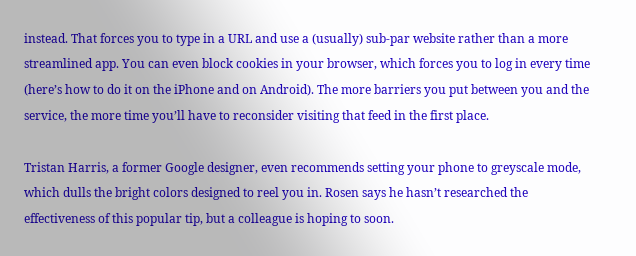instead. That forces you to type in a URL and use a (usually) sub-par website rather than a more streamlined app. You can even block cookies in your browser, which forces you to log in every time (here’s how to do it on the iPhone and on Android). The more barriers you put between you and the service, the more time you’ll have to reconsider visiting that feed in the first place.

Tristan Harris, a former Google designer, even recommends setting your phone to greyscale mode, which dulls the bright colors designed to reel you in. Rosen says he hasn’t researched the effectiveness of this popular tip, but a colleague is hoping to soon.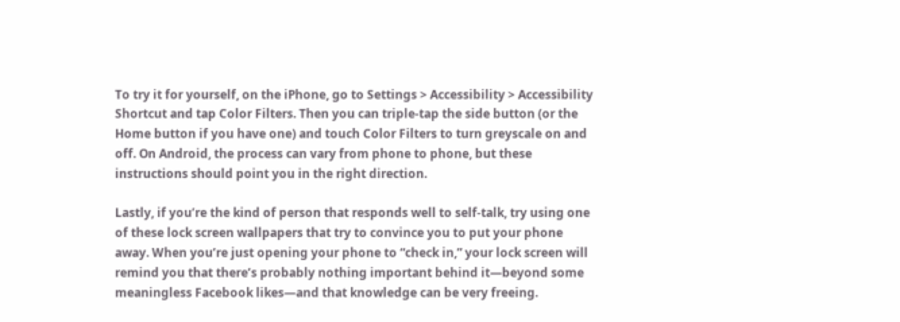To try it for yourself, on the iPhone, go to Settings > Accessibility > Accessibility Shortcut and tap Color Filters. Then you can triple-tap the side button (or the Home button if you have one) and touch Color Filters to turn greyscale on and off. On Android, the process can vary from phone to phone, but these instructions should point you in the right direction.

Lastly, if you’re the kind of person that responds well to self-talk, try using one of these lock screen wallpapers that try to convince you to put your phone away. When you’re just opening your phone to “check in,” your lock screen will remind you that there’s probably nothing important behind it—beyond some meaningless Facebook likes—and that knowledge can be very freeing.